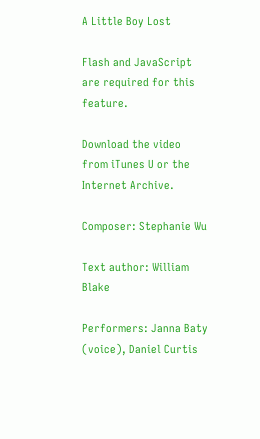A Little Boy Lost

Flash and JavaScript are required for this feature.

Download the video from iTunes U or the Internet Archive.

Composer: Stephanie Wu

Text author: William Blake

Performers: Janna Baty (voice), Daniel Curtis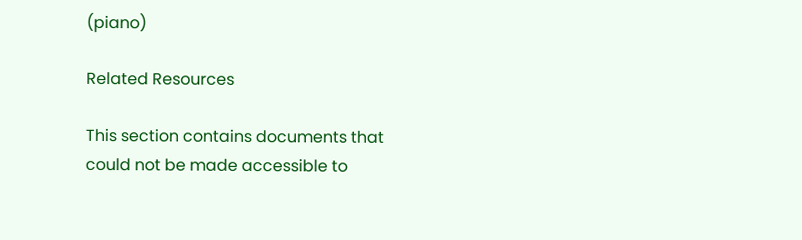(piano)

Related Resources

This section contains documents that could not be made accessible to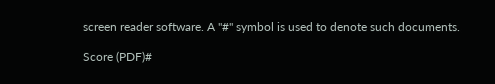screen reader software. A "#" symbol is used to denote such documents.

Score (PDF)#